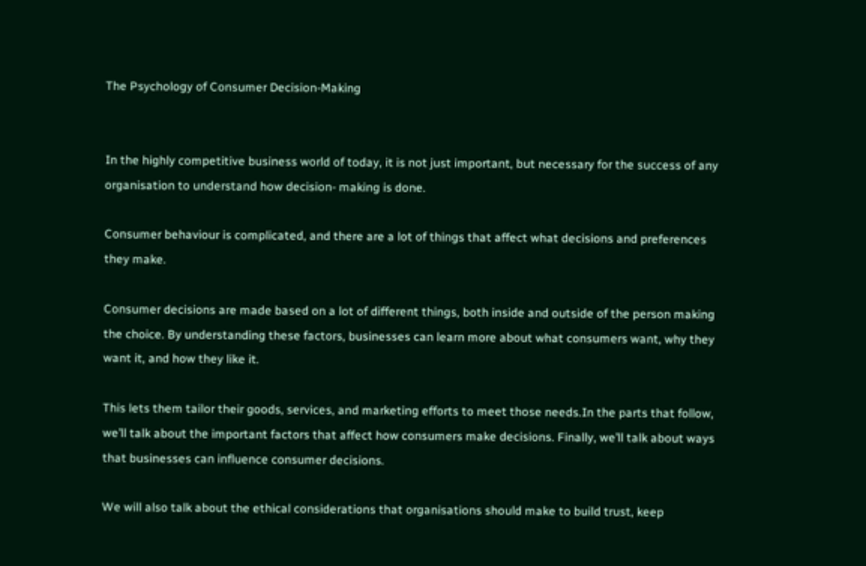The Psychology of Consumer Decision-Making


In the highly competitive business world of today, it is not just important, but necessary for the success of any organisation to understand how decision- making is done.

Consumer behaviour is complicated, and there are a lot of things that affect what decisions and preferences they make.

Consumer decisions are made based on a lot of different things, both inside and outside of the person making the choice. By understanding these factors, businesses can learn more about what consumers want, why they want it, and how they like it.

This lets them tailor their goods, services, and marketing efforts to meet those needs.In the parts that follow, we’ll talk about the important factors that affect how consumers make decisions. Finally, we’ll talk about ways that businesses can influence consumer decisions.

We will also talk about the ethical considerations that organisations should make to build trust, keep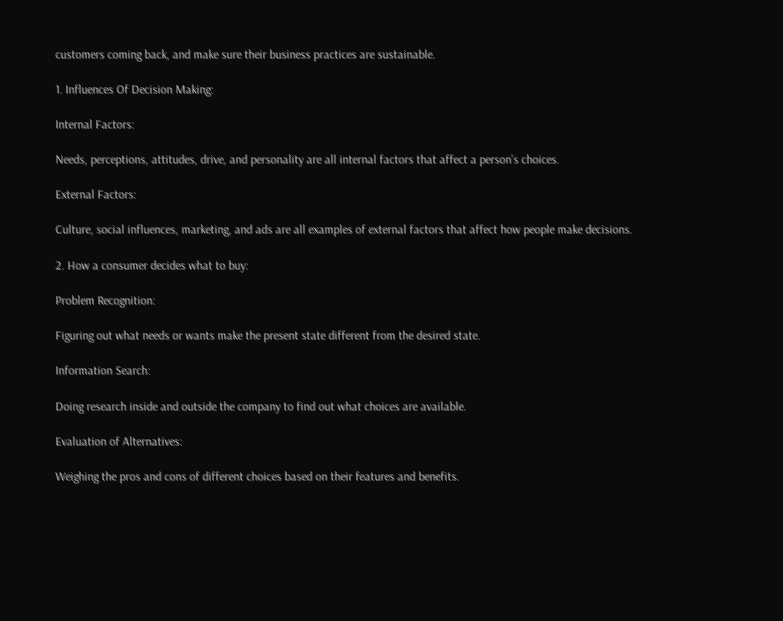customers coming back, and make sure their business practices are sustainable.

1. Influences Of Decision Making:

Internal Factors:

Needs, perceptions, attitudes, drive, and personality are all internal factors that affect a person’s choices.

External Factors:

Culture, social influences, marketing, and ads are all examples of external factors that affect how people make decisions.

2. How a consumer decides what to buy:

Problem Recognition:

Figuring out what needs or wants make the present state different from the desired state.

Information Search:

Doing research inside and outside the company to find out what choices are available.

Evaluation of Alternatives:

Weighing the pros and cons of different choices based on their features and benefits.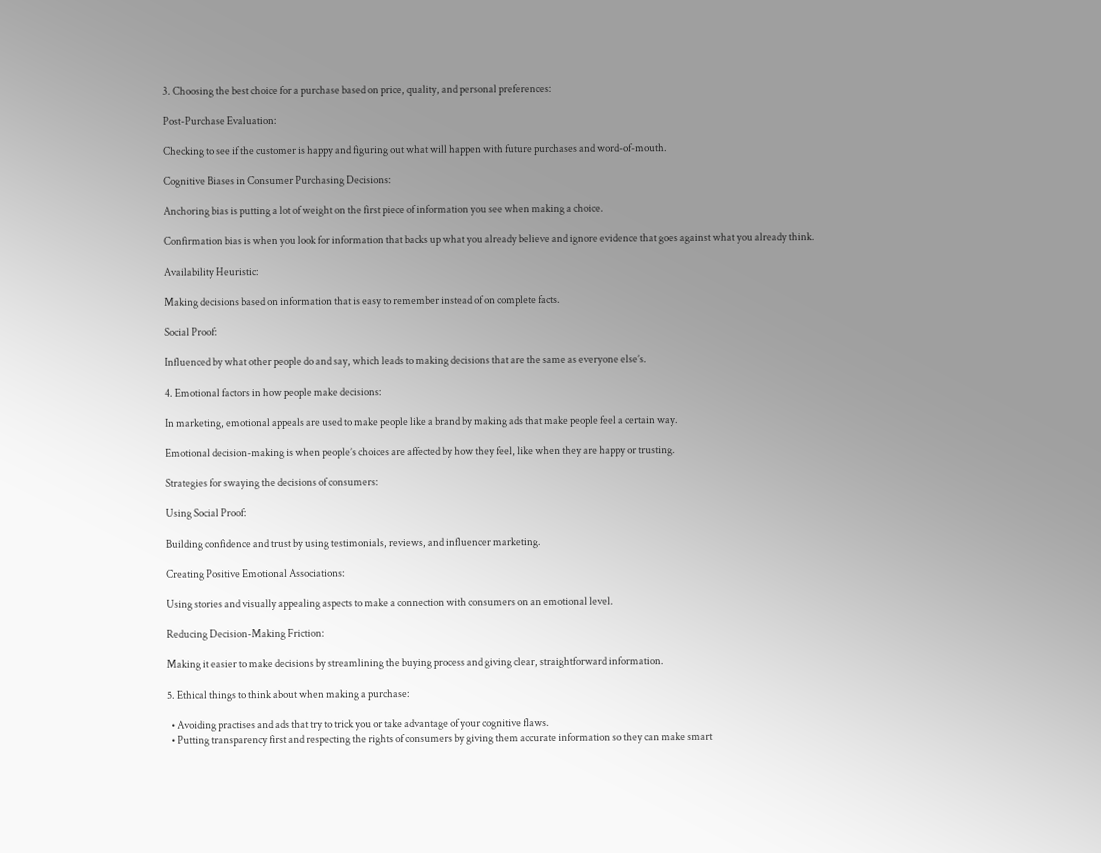3. Choosing the best choice for a purchase based on price, quality, and personal preferences:

Post-Purchase Evaluation:

Checking to see if the customer is happy and figuring out what will happen with future purchases and word-of-mouth.

Cognitive Biases in Consumer Purchasing Decisions:

Anchoring bias is putting a lot of weight on the first piece of information you see when making a choice.

Confirmation bias is when you look for information that backs up what you already believe and ignore evidence that goes against what you already think.

Availability Heuristic:

Making decisions based on information that is easy to remember instead of on complete facts.

Social Proof:

Influenced by what other people do and say, which leads to making decisions that are the same as everyone else’s.

4. Emotional factors in how people make decisions:

In marketing, emotional appeals are used to make people like a brand by making ads that make people feel a certain way.

Emotional decision-making is when people’s choices are affected by how they feel, like when they are happy or trusting.

Strategies for swaying the decisions of consumers:

Using Social Proof:

Building confidence and trust by using testimonials, reviews, and influencer marketing.

Creating Positive Emotional Associations:

Using stories and visually appealing aspects to make a connection with consumers on an emotional level.

Reducing Decision-Making Friction:

Making it easier to make decisions by streamlining the buying process and giving clear, straightforward information.

5. Ethical things to think about when making a purchase:

  • Avoiding practises and ads that try to trick you or take advantage of your cognitive flaws.
  • Putting transparency first and respecting the rights of consumers by giving them accurate information so they can make smart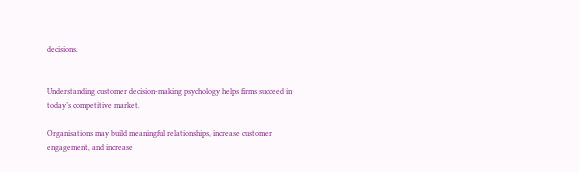decisions.


Understanding customer decision-making psychology helps firms succeed in today’s competitive market.

Organisations may build meaningful relationships, increase customer engagement, and increase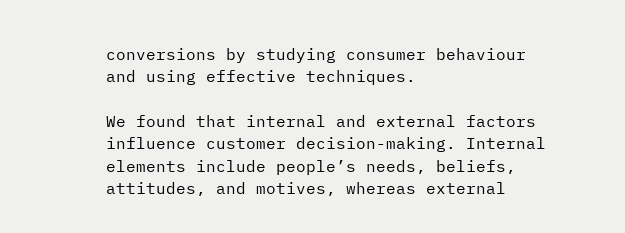conversions by studying consumer behaviour and using effective techniques.

We found that internal and external factors influence customer decision-making. Internal elements include people’s needs, beliefs, attitudes, and motives, whereas external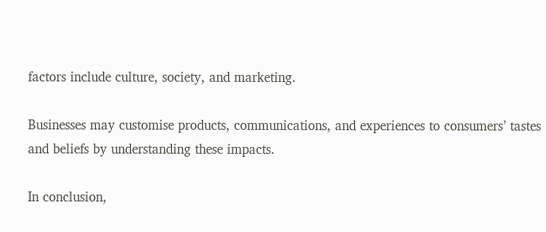factors include culture, society, and marketing.

Businesses may customise products, communications, and experiences to consumers’ tastes and beliefs by understanding these impacts.

In conclusion,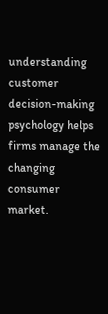understanding customer decision-making psychology helps firms manage the changing consumer market.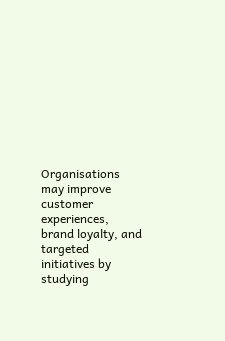Organisations may improve customer experiences, brand loyalty, and targeted initiatives by studying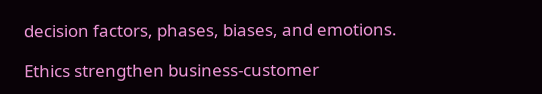decision factors, phases, biases, and emotions.

Ethics strengthen business-customer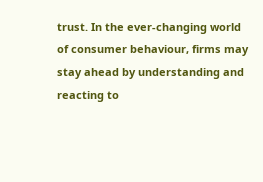trust. In the ever-changing world of consumer behaviour, firms may stay ahead by understanding and reacting to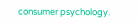consumer psychology.